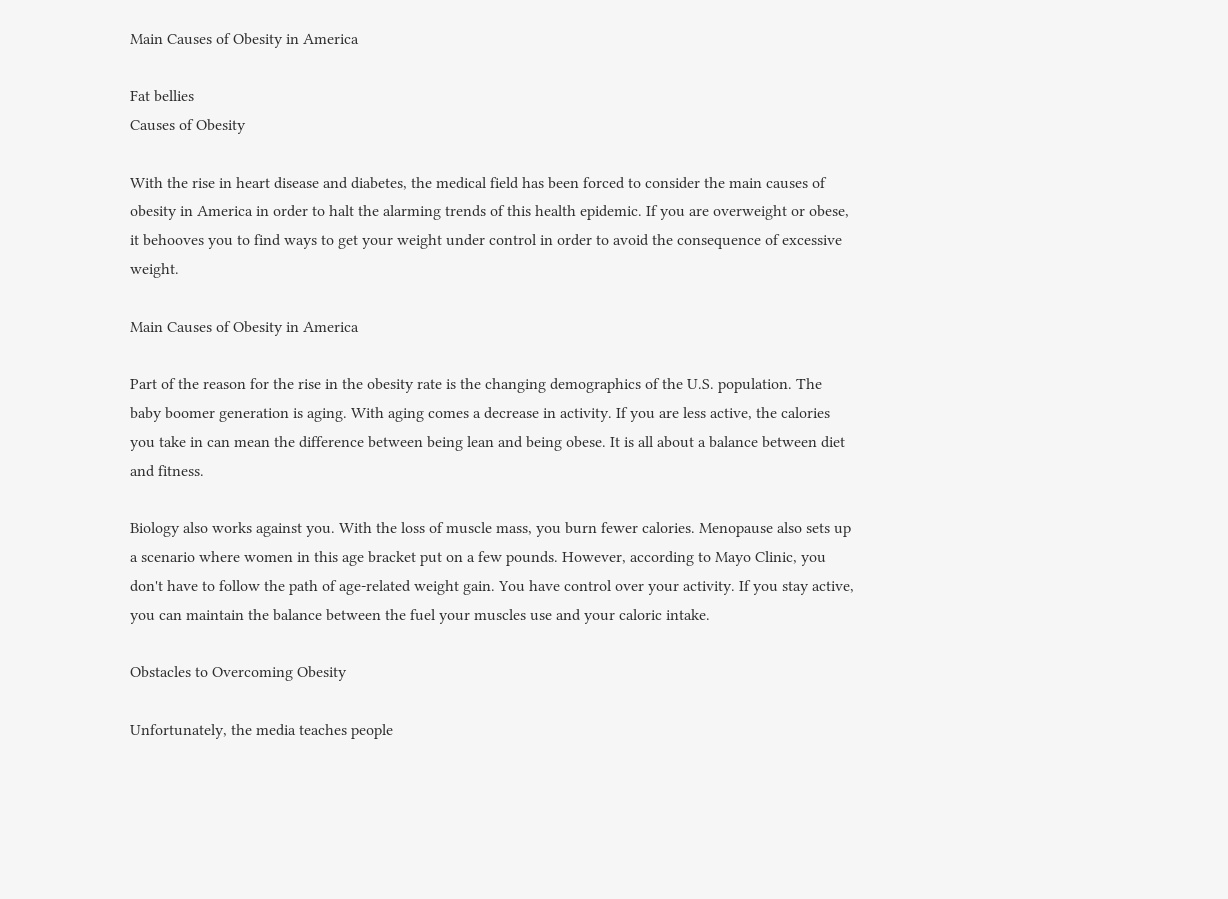Main Causes of Obesity in America

Fat bellies
Causes of Obesity

With the rise in heart disease and diabetes, the medical field has been forced to consider the main causes of obesity in America in order to halt the alarming trends of this health epidemic. If you are overweight or obese, it behooves you to find ways to get your weight under control in order to avoid the consequence of excessive weight.

Main Causes of Obesity in America

Part of the reason for the rise in the obesity rate is the changing demographics of the U.S. population. The baby boomer generation is aging. With aging comes a decrease in activity. If you are less active, the calories you take in can mean the difference between being lean and being obese. It is all about a balance between diet and fitness.

Biology also works against you. With the loss of muscle mass, you burn fewer calories. Menopause also sets up a scenario where women in this age bracket put on a few pounds. However, according to Mayo Clinic, you don't have to follow the path of age-related weight gain. You have control over your activity. If you stay active, you can maintain the balance between the fuel your muscles use and your caloric intake.

Obstacles to Overcoming Obesity

Unfortunately, the media teaches people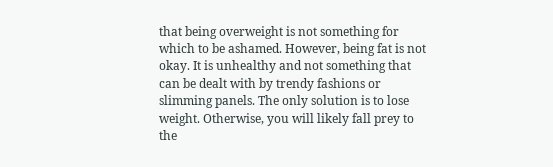that being overweight is not something for which to be ashamed. However, being fat is not okay. It is unhealthy and not something that can be dealt with by trendy fashions or slimming panels. The only solution is to lose weight. Otherwise, you will likely fall prey to the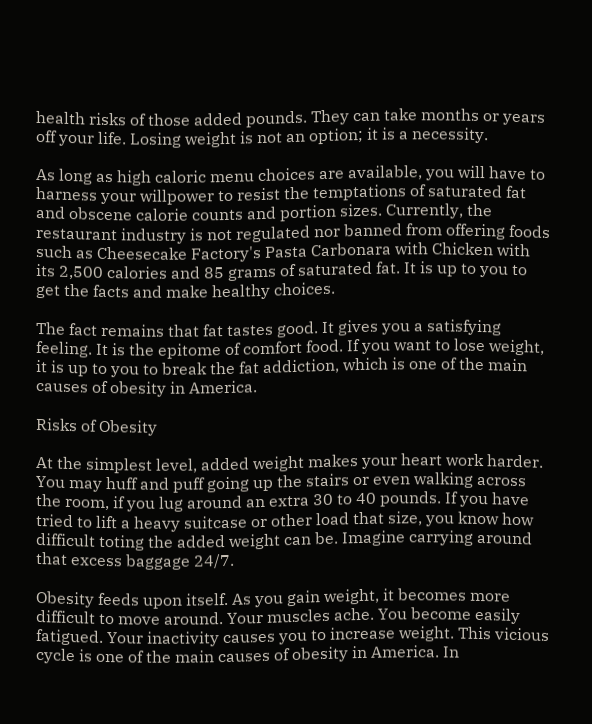health risks of those added pounds. They can take months or years off your life. Losing weight is not an option; it is a necessity.

As long as high caloric menu choices are available, you will have to harness your willpower to resist the temptations of saturated fat and obscene calorie counts and portion sizes. Currently, the restaurant industry is not regulated nor banned from offering foods such as Cheesecake Factory's Pasta Carbonara with Chicken with its 2,500 calories and 85 grams of saturated fat. It is up to you to get the facts and make healthy choices.

The fact remains that fat tastes good. It gives you a satisfying feeling. It is the epitome of comfort food. If you want to lose weight, it is up to you to break the fat addiction, which is one of the main causes of obesity in America.

Risks of Obesity

At the simplest level, added weight makes your heart work harder. You may huff and puff going up the stairs or even walking across the room, if you lug around an extra 30 to 40 pounds. If you have tried to lift a heavy suitcase or other load that size, you know how difficult toting the added weight can be. Imagine carrying around that excess baggage 24/7.

Obesity feeds upon itself. As you gain weight, it becomes more difficult to move around. Your muscles ache. You become easily fatigued. Your inactivity causes you to increase weight. This vicious cycle is one of the main causes of obesity in America. In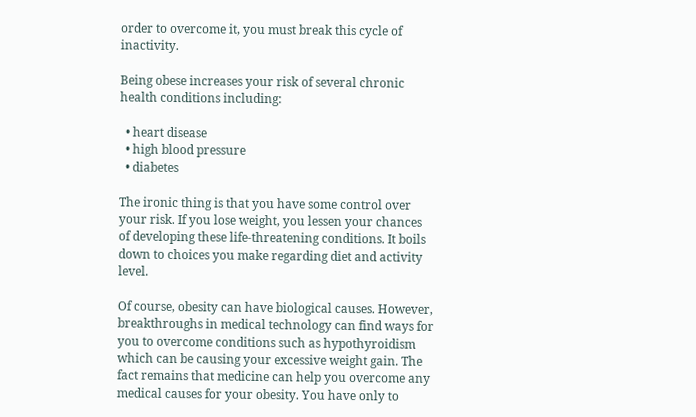order to overcome it, you must break this cycle of inactivity.

Being obese increases your risk of several chronic health conditions including:

  • heart disease
  • high blood pressure
  • diabetes

The ironic thing is that you have some control over your risk. If you lose weight, you lessen your chances of developing these life-threatening conditions. It boils down to choices you make regarding diet and activity level.

Of course, obesity can have biological causes. However, breakthroughs in medical technology can find ways for you to overcome conditions such as hypothyroidism which can be causing your excessive weight gain. The fact remains that medicine can help you overcome any medical causes for your obesity. You have only to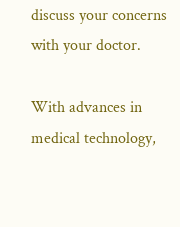discuss your concerns with your doctor.

With advances in medical technology,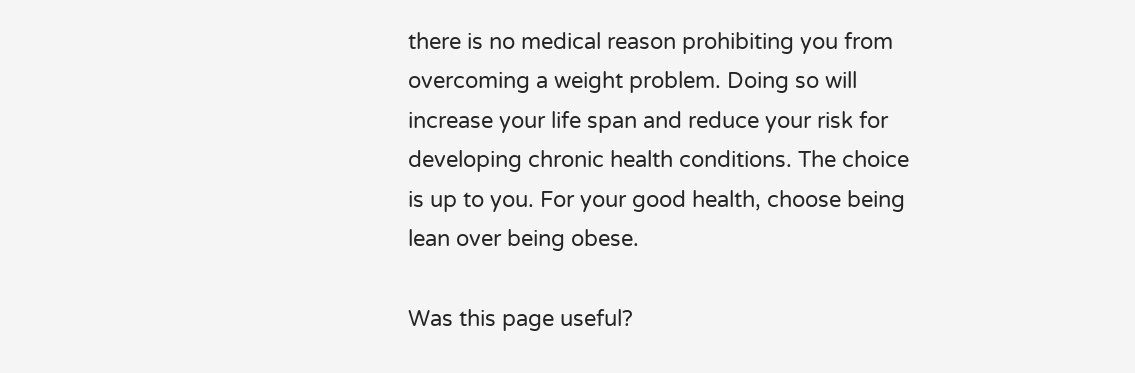there is no medical reason prohibiting you from overcoming a weight problem. Doing so will increase your life span and reduce your risk for developing chronic health conditions. The choice is up to you. For your good health, choose being lean over being obese.

Was this page useful?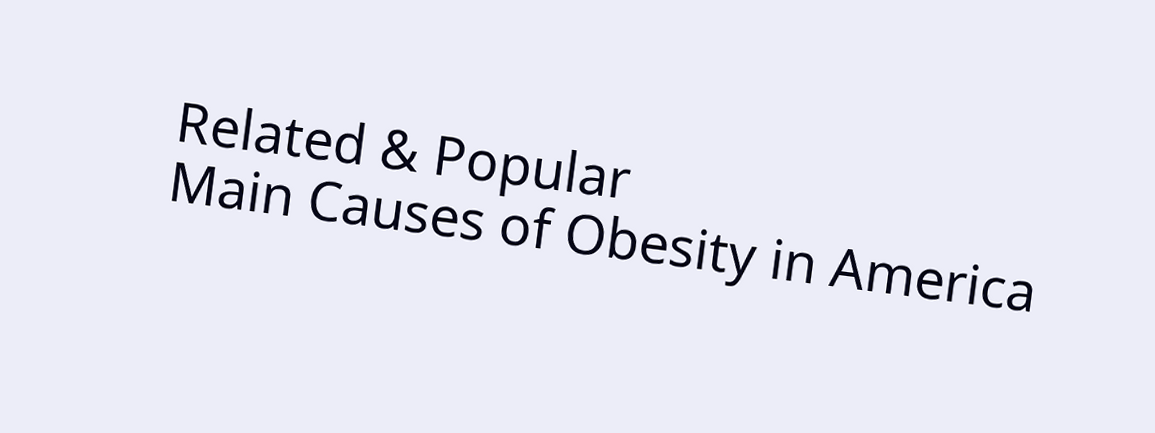Related & Popular
Main Causes of Obesity in America